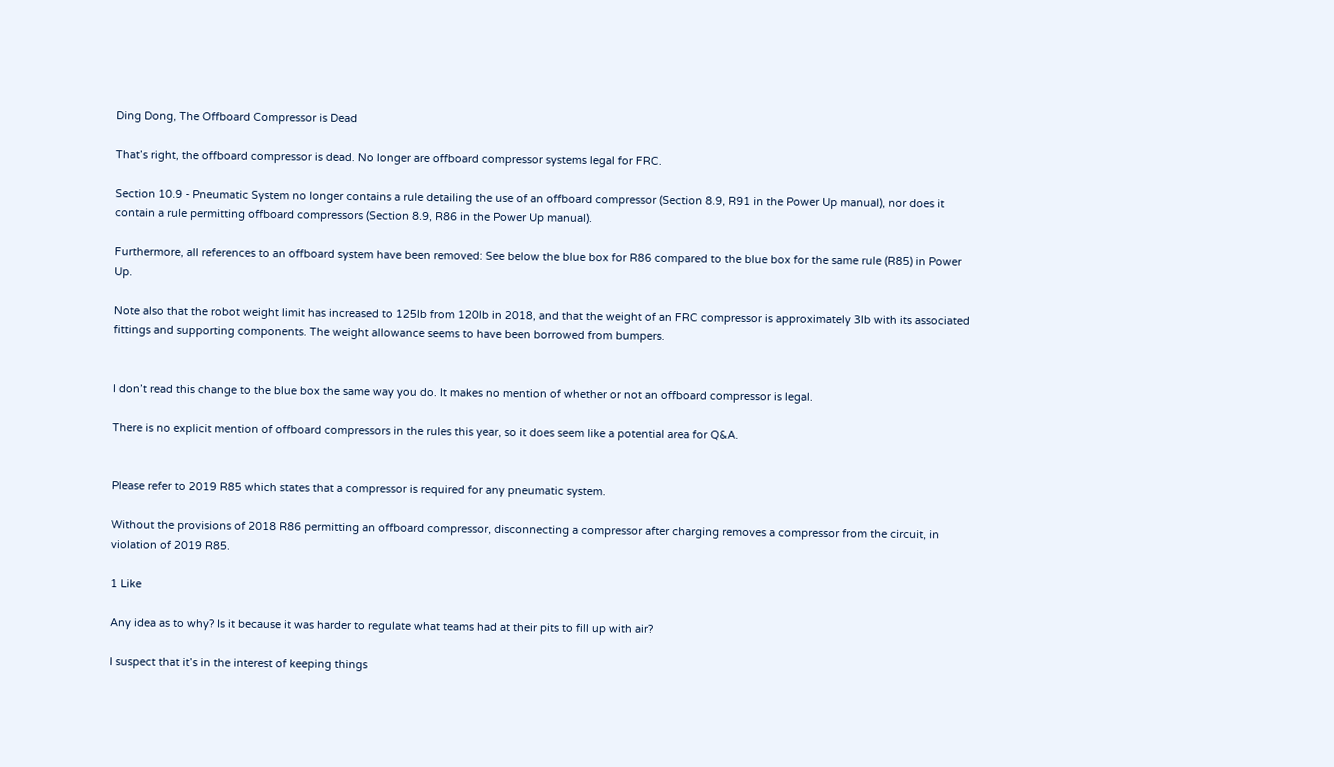Ding Dong, The Offboard Compressor is Dead

That’s right, the offboard compressor is dead. No longer are offboard compressor systems legal for FRC.

Section 10.9 - Pneumatic System no longer contains a rule detailing the use of an offboard compressor (Section 8.9, R91 in the Power Up manual), nor does it contain a rule permitting offboard compressors (Section 8.9, R86 in the Power Up manual).

Furthermore, all references to an offboard system have been removed: See below the blue box for R86 compared to the blue box for the same rule (R85) in Power Up.

Note also that the robot weight limit has increased to 125lb from 120lb in 2018, and that the weight of an FRC compressor is approximately 3lb with its associated fittings and supporting components. The weight allowance seems to have been borrowed from bumpers.


I don’t read this change to the blue box the same way you do. It makes no mention of whether or not an offboard compressor is legal.

There is no explicit mention of offboard compressors in the rules this year, so it does seem like a potential area for Q&A.


Please refer to 2019 R85 which states that a compressor is required for any pneumatic system.

Without the provisions of 2018 R86 permitting an offboard compressor, disconnecting a compressor after charging removes a compressor from the circuit, in violation of 2019 R85.

1 Like

Any idea as to why? Is it because it was harder to regulate what teams had at their pits to fill up with air?

I suspect that it’s in the interest of keeping things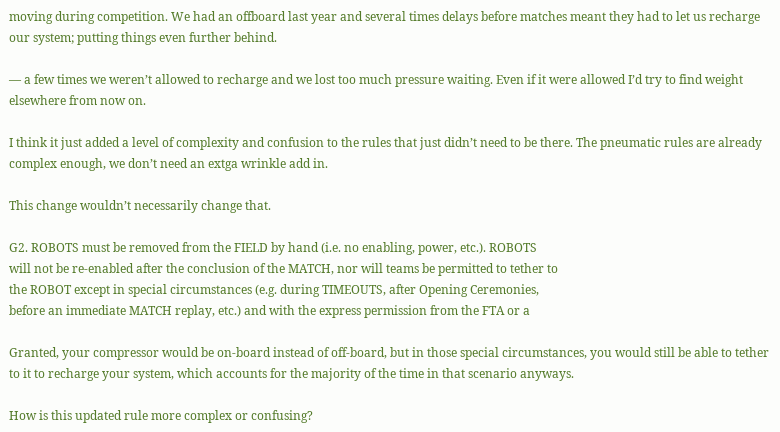moving during competition. We had an offboard last year and several times delays before matches meant they had to let us recharge our system; putting things even further behind.

— a few times we weren’t allowed to recharge and we lost too much pressure waiting. Even if it were allowed I’d try to find weight elsewhere from now on.

I think it just added a level of complexity and confusion to the rules that just didn’t need to be there. The pneumatic rules are already complex enough, we don’t need an extga wrinkle add in.

This change wouldn’t necessarily change that.

G2. ROBOTS must be removed from the FIELD by hand (i.e. no enabling, power, etc.). ROBOTS
will not be re-enabled after the conclusion of the MATCH, nor will teams be permitted to tether to
the ROBOT except in special circumstances (e.g. during TIMEOUTS, after Opening Ceremonies,
before an immediate MATCH replay, etc.) and with the express permission from the FTA or a

Granted, your compressor would be on-board instead of off-board, but in those special circumstances, you would still be able to tether to it to recharge your system, which accounts for the majority of the time in that scenario anyways.

How is this updated rule more complex or confusing?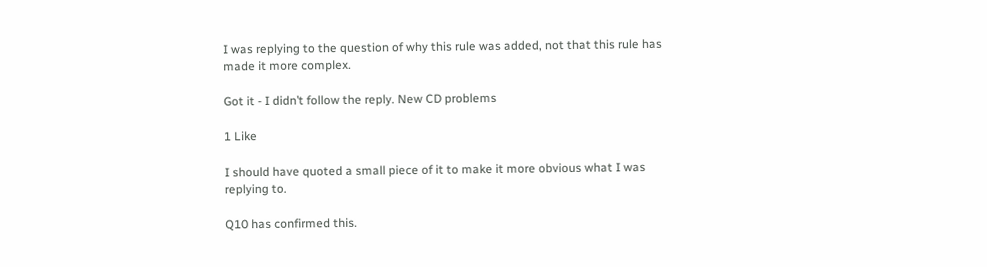I was replying to the question of why this rule was added, not that this rule has made it more complex.

Got it - I didn’t follow the reply. New CD problems

1 Like

I should have quoted a small piece of it to make it more obvious what I was replying to.

Q10 has confirmed this.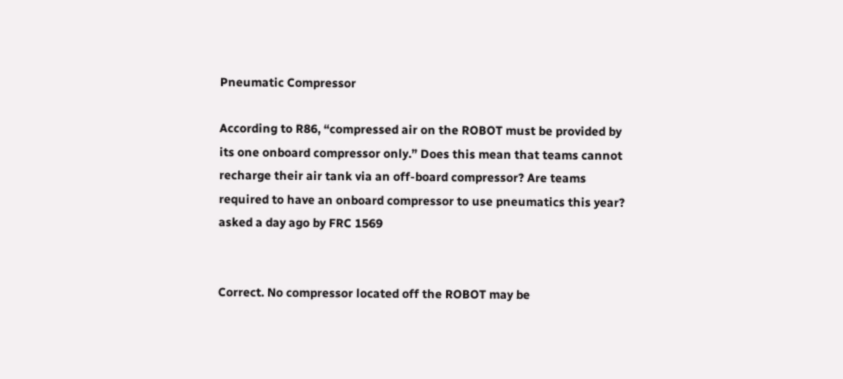Pneumatic Compressor

According to R86, “compressed air on the ROBOT must be provided by its one onboard compressor only.” Does this mean that teams cannot recharge their air tank via an off-board compressor? Are teams required to have an onboard compressor to use pneumatics this year?
asked a day ago by FRC 1569


Correct. No compressor located off the ROBOT may be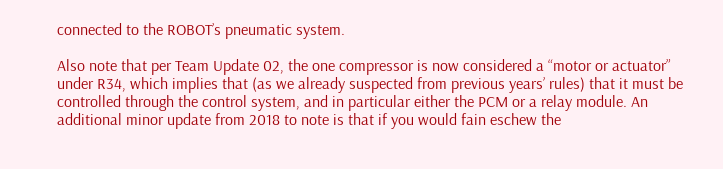connected to the ROBOT’s pneumatic system.

Also note that per Team Update 02, the one compressor is now considered a “motor or actuator” under R34, which implies that (as we already suspected from previous years’ rules) that it must be controlled through the control system, and in particular either the PCM or a relay module. An additional minor update from 2018 to note is that if you would fain eschew the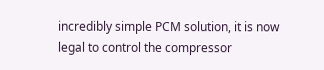incredibly simple PCM solution, it is now legal to control the compressor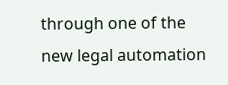through one of the new legal automation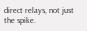direct relays, not just the spike.